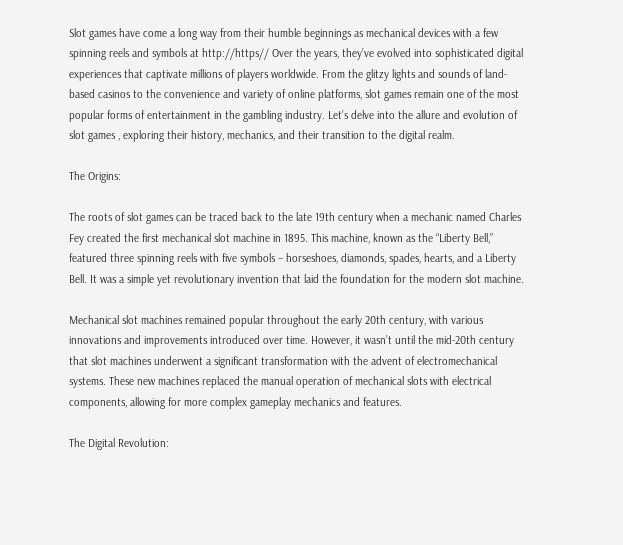Slot games have come a long way from their humble beginnings as mechanical devices with a few spinning reels and symbols at http://https// Over the years, they’ve evolved into sophisticated digital experiences that captivate millions of players worldwide. From the glitzy lights and sounds of land-based casinos to the convenience and variety of online platforms, slot games remain one of the most popular forms of entertainment in the gambling industry. Let’s delve into the allure and evolution of slot games , exploring their history, mechanics, and their transition to the digital realm.

The Origins:

The roots of slot games can be traced back to the late 19th century when a mechanic named Charles Fey created the first mechanical slot machine in 1895. This machine, known as the “Liberty Bell,” featured three spinning reels with five symbols – horseshoes, diamonds, spades, hearts, and a Liberty Bell. It was a simple yet revolutionary invention that laid the foundation for the modern slot machine.

Mechanical slot machines remained popular throughout the early 20th century, with various innovations and improvements introduced over time. However, it wasn’t until the mid-20th century that slot machines underwent a significant transformation with the advent of electromechanical systems. These new machines replaced the manual operation of mechanical slots with electrical components, allowing for more complex gameplay mechanics and features.

The Digital Revolution: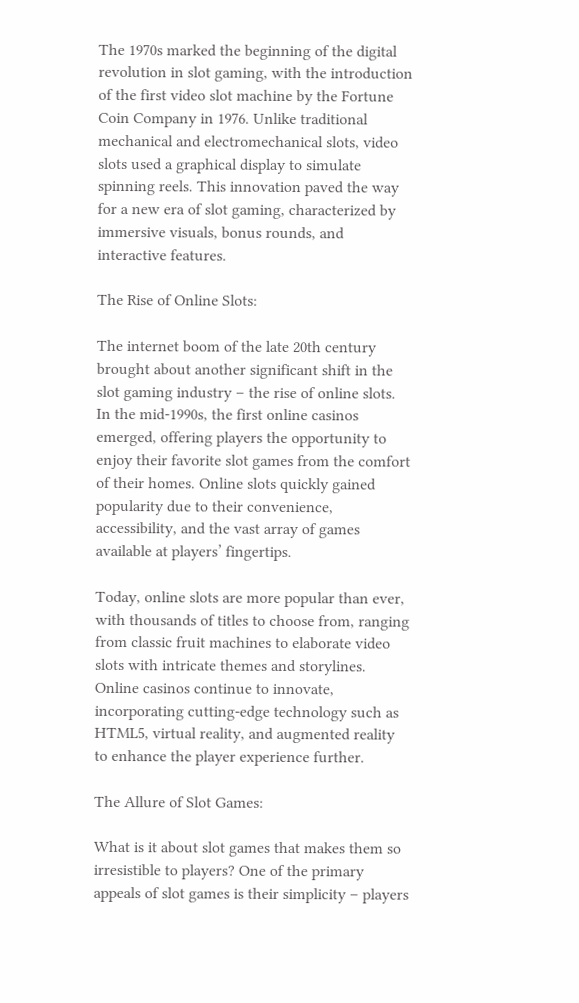The 1970s marked the beginning of the digital revolution in slot gaming, with the introduction of the first video slot machine by the Fortune Coin Company in 1976. Unlike traditional mechanical and electromechanical slots, video slots used a graphical display to simulate spinning reels. This innovation paved the way for a new era of slot gaming, characterized by immersive visuals, bonus rounds, and interactive features.

The Rise of Online Slots:

The internet boom of the late 20th century brought about another significant shift in the slot gaming industry – the rise of online slots. In the mid-1990s, the first online casinos emerged, offering players the opportunity to enjoy their favorite slot games from the comfort of their homes. Online slots quickly gained popularity due to their convenience, accessibility, and the vast array of games available at players’ fingertips.

Today, online slots are more popular than ever, with thousands of titles to choose from, ranging from classic fruit machines to elaborate video slots with intricate themes and storylines. Online casinos continue to innovate, incorporating cutting-edge technology such as HTML5, virtual reality, and augmented reality to enhance the player experience further.

The Allure of Slot Games:

What is it about slot games that makes them so irresistible to players? One of the primary appeals of slot games is their simplicity – players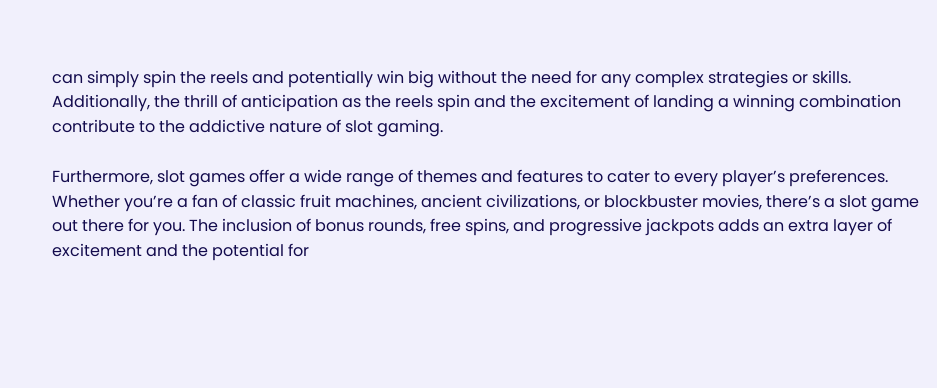can simply spin the reels and potentially win big without the need for any complex strategies or skills. Additionally, the thrill of anticipation as the reels spin and the excitement of landing a winning combination contribute to the addictive nature of slot gaming.

Furthermore, slot games offer a wide range of themes and features to cater to every player’s preferences. Whether you’re a fan of classic fruit machines, ancient civilizations, or blockbuster movies, there’s a slot game out there for you. The inclusion of bonus rounds, free spins, and progressive jackpots adds an extra layer of excitement and the potential for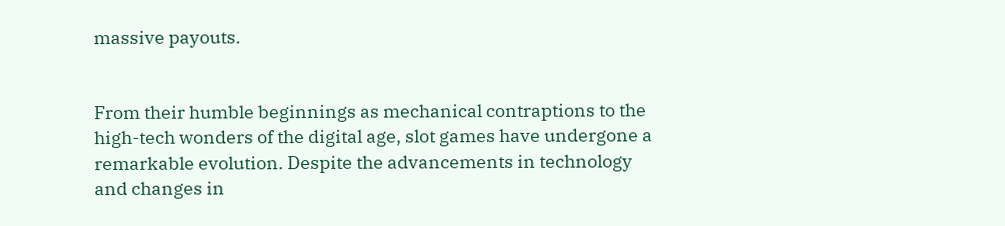massive payouts.


From their humble beginnings as mechanical contraptions to the high-tech wonders of the digital age, slot games have undergone a remarkable evolution. Despite the advancements in technology and changes in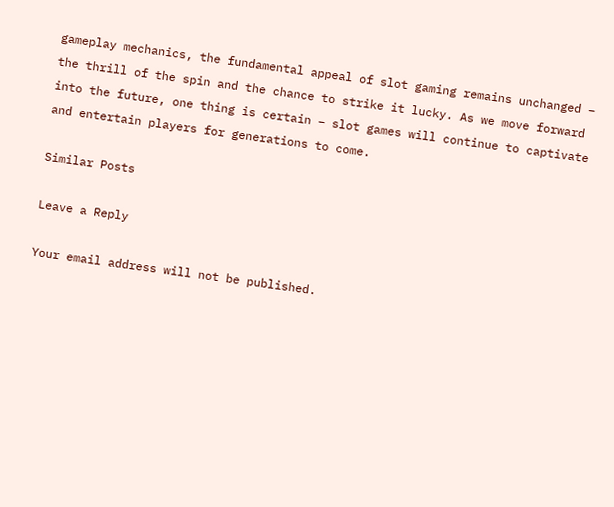gameplay mechanics, the fundamental appeal of slot gaming remains unchanged – the thrill of the spin and the chance to strike it lucky. As we move forward into the future, one thing is certain – slot games will continue to captivate and entertain players for generations to come.

Similar Posts

Leave a Reply

Your email address will not be published.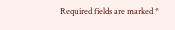Required fields are marked *